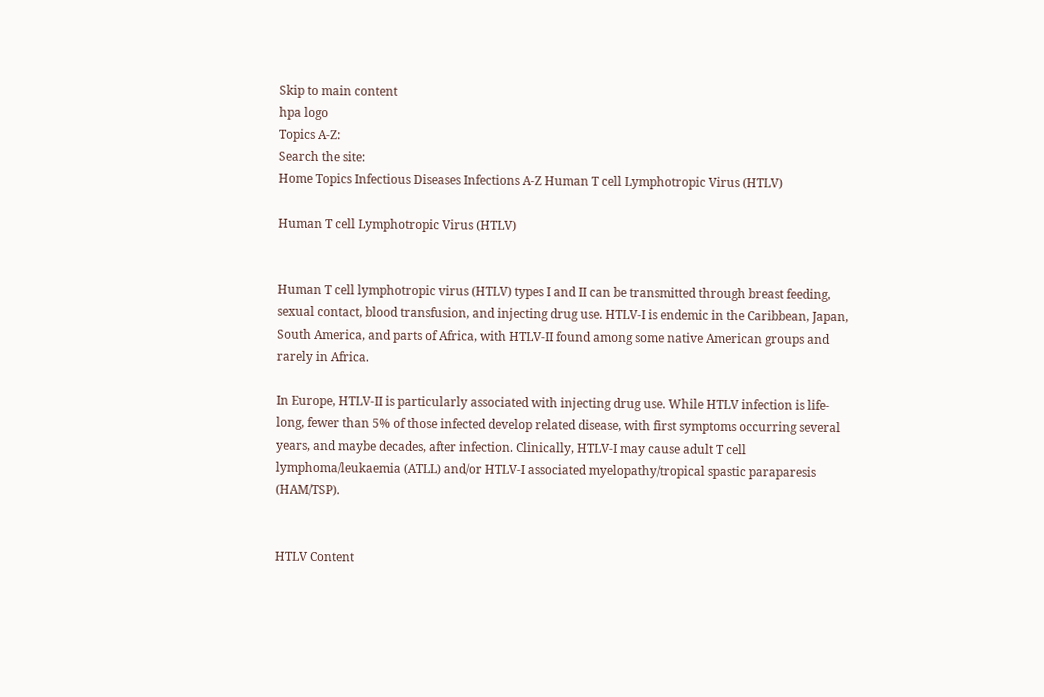Skip to main content
hpa logo
Topics A-Z:
Search the site:
Home Topics Infectious Diseases Infections A-Z Human T cell Lymphotropic Virus (HTLV)

Human T cell Lymphotropic Virus (HTLV)


Human T cell lymphotropic virus (HTLV) types I and II can be transmitted through breast feeding, sexual contact, blood transfusion, and injecting drug use. HTLV-I is endemic in the Caribbean, Japan, South America, and parts of Africa, with HTLV-II found among some native American groups and rarely in Africa.

In Europe, HTLV-II is particularly associated with injecting drug use. While HTLV infection is life-long, fewer than 5% of those infected develop related disease, with first symptoms occurring several years, and maybe decades, after infection. Clinically, HTLV-I may cause adult T cell lymphoma/leukaemia (ATLL) and/or HTLV-I associated myelopathy/tropical spastic paraparesis (HAM/TSP).


HTLV Content